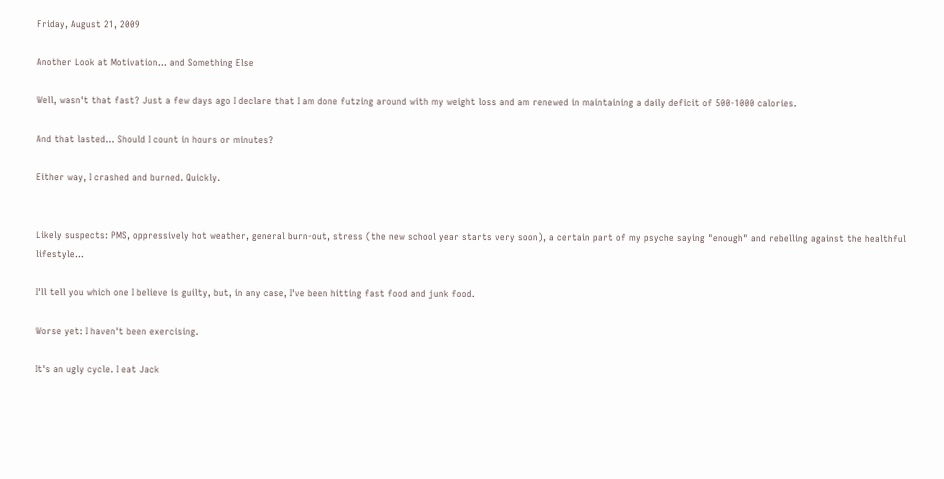Friday, August 21, 2009

Another Look at Motivation... and Something Else

Well, wasn't that fast? Just a few days ago I declare that I am done futzing around with my weight loss and am renewed in maintaining a daily deficit of 500-1000 calories.

And that lasted... Should I count in hours or minutes?

Either way, I crashed and burned. Quickly.


Likely suspects: PMS, oppressively hot weather, general burn-out, stress (the new school year starts very soon), a certain part of my psyche saying "enough" and rebelling against the healthful lifestyle...

I'll tell you which one I believe is guilty, but, in any case, I've been hitting fast food and junk food.

Worse yet: I haven't been exercising.

It's an ugly cycle. I eat Jack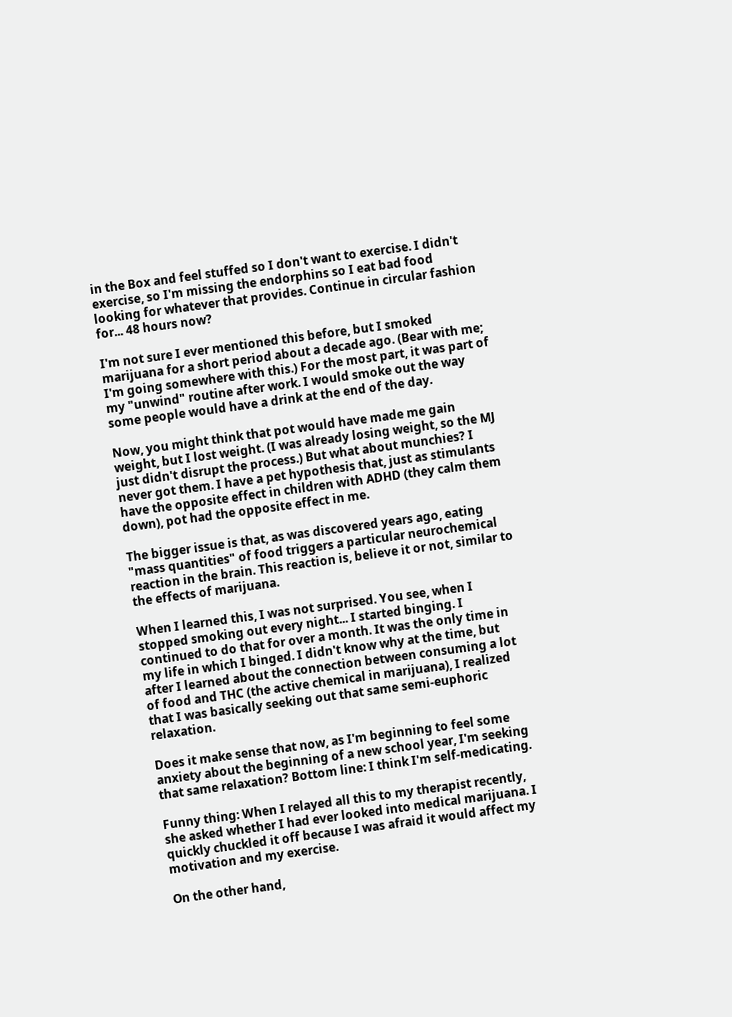in the Box and feel stuffed so I don't want to exercise. I didn't exercise, so I'm missing the endorphins so I eat bad food looking for whatever that provides. Continue in circular fashion for... 48 hours now?

I'm not sure I ever mentioned this before, but I smoked marijuana for a short period about a decade ago. (Bear with me; I'm going somewhere with this.) For the most part, it was part of my "unwind" routine after work. I would smoke out the way some people would have a drink at the end of the day.

Now, you might think that pot would have made me gain weight, but I lost weight. (I was already losing weight, so the MJ just didn't disrupt the process.) But what about munchies? I never got them. I have a pet hypothesis that, just as stimulants have the opposite effect in children with ADHD (they calm them down), pot had the opposite effect in me.

The bigger issue is that, as was discovered years ago, eating "mass quantities" of food triggers a particular neurochemical reaction in the brain. This reaction is, believe it or not, similar to the effects of marijuana.

When I learned this, I was not surprised. You see, when I stopped smoking out every night... I started binging. I continued to do that for over a month. It was the only time in my life in which I binged. I didn't know why at the time, but after I learned about the connection between consuming a lot of food and THC (the active chemical in marijuana), I realized that I was basically seeking out that same semi-euphoric relaxation.

Does it make sense that now, as I'm beginning to feel some anxiety about the beginning of a new school year, I'm seeking that same relaxation? Bottom line: I think I'm self-medicating.

Funny thing: When I relayed all this to my therapist recently, she asked whether I had ever looked into medical marijuana. I quickly chuckled it off because I was afraid it would affect my motivation and my exercise.

On the other hand,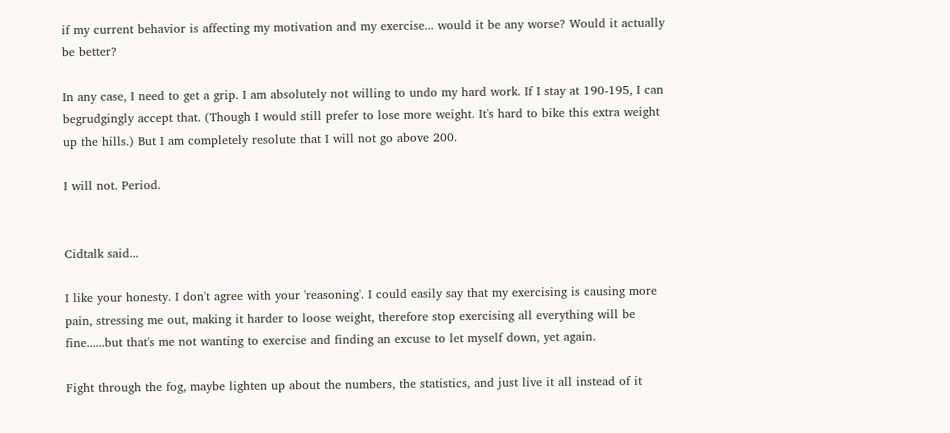if my current behavior is affecting my motivation and my exercise... would it be any worse? Would it actually be better?

In any case, I need to get a grip. I am absolutely not willing to undo my hard work. If I stay at 190-195, I can begrudgingly accept that. (Though I would still prefer to lose more weight. It's hard to bike this extra weight up the hills.) But I am completely resolute that I will not go above 200.

I will not. Period.


Cidtalk said...

I like your honesty. I don't agree with your 'reasoning'. I could easily say that my exercising is causing more pain, stressing me out, making it harder to loose weight, therefore stop exercising all everything will be fine......but that's me not wanting to exercise and finding an excuse to let myself down, yet again.

Fight through the fog, maybe lighten up about the numbers, the statistics, and just live it all instead of it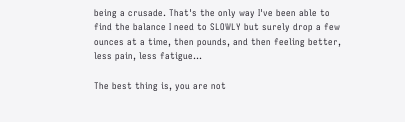being a crusade. That's the only way I've been able to find the balance I need to SLOWLY but surely drop a few ounces at a time, then pounds, and then feeling better, less pain, less fatigue...

The best thing is, you are not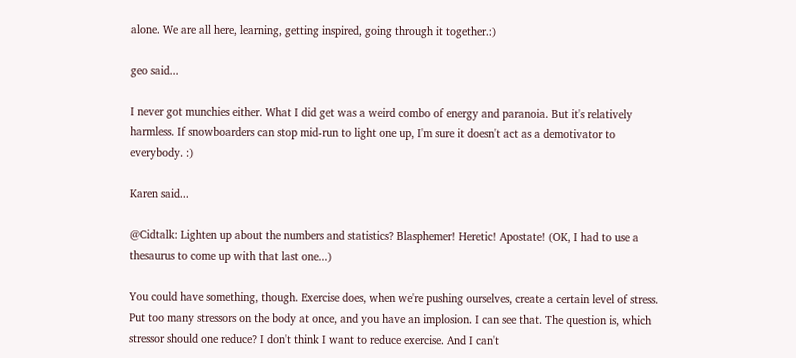alone. We are all here, learning, getting inspired, going through it together.:)

geo said...

I never got munchies either. What I did get was a weird combo of energy and paranoia. But it's relatively harmless. If snowboarders can stop mid-run to light one up, I'm sure it doesn't act as a demotivator to everybody. :)

Karen said...

@Cidtalk: Lighten up about the numbers and statistics? Blasphemer! Heretic! Apostate! (OK, I had to use a thesaurus to come up with that last one...)

You could have something, though. Exercise does, when we're pushing ourselves, create a certain level of stress. Put too many stressors on the body at once, and you have an implosion. I can see that. The question is, which stressor should one reduce? I don't think I want to reduce exercise. And I can't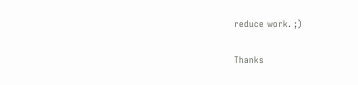reduce work. ;)

Thanks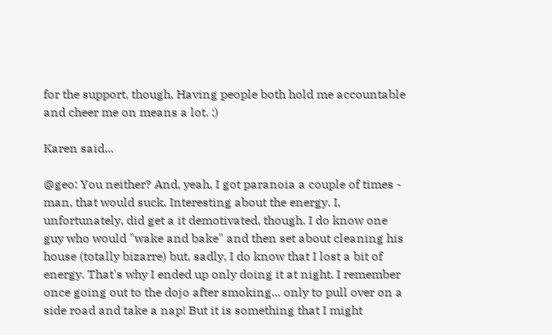for the support, though. Having people both hold me accountable and cheer me on means a lot. :)

Karen said...

@geo: You neither? And, yeah, I got paranoia a couple of times - man, that would suck. Interesting about the energy. I, unfortunately, did get a it demotivated, though. I do know one guy who would "wake and bake" and then set about cleaning his house (totally bizarre) but, sadly, I do know that I lost a bit of energy. That's why I ended up only doing it at night. I remember once going out to the dojo after smoking... only to pull over on a side road and take a nap! But it is something that I might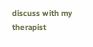discuss with my therapist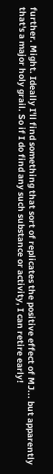further. Might. Ideally I'll find something that sort of replicates the positive effect of MJ... but apparently that's a major holy grail. So if I do find any such substance or activity, I can retire early!